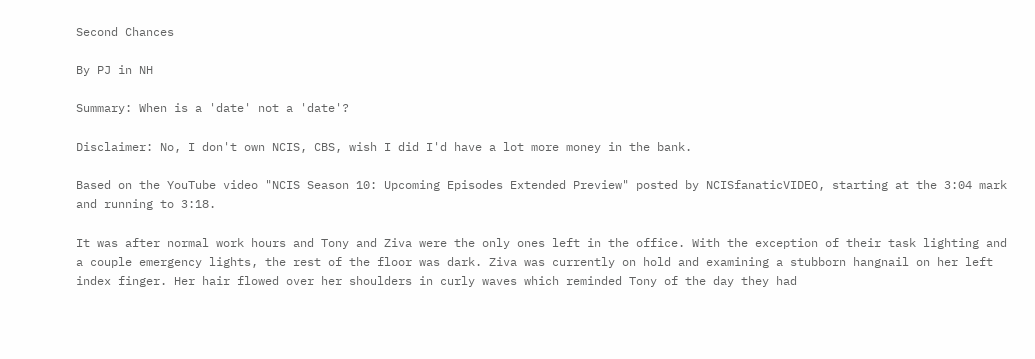Second Chances

By PJ in NH

Summary: When is a 'date' not a 'date'?

Disclaimer: No, I don't own NCIS, CBS, wish I did I'd have a lot more money in the bank.

Based on the YouTube video "NCIS Season 10: Upcoming Episodes Extended Preview" posted by NCISfanaticVIDEO, starting at the 3:04 mark and running to 3:18.

It was after normal work hours and Tony and Ziva were the only ones left in the office. With the exception of their task lighting and a couple emergency lights, the rest of the floor was dark. Ziva was currently on hold and examining a stubborn hangnail on her left index finger. Her hair flowed over her shoulders in curly waves which reminded Tony of the day they had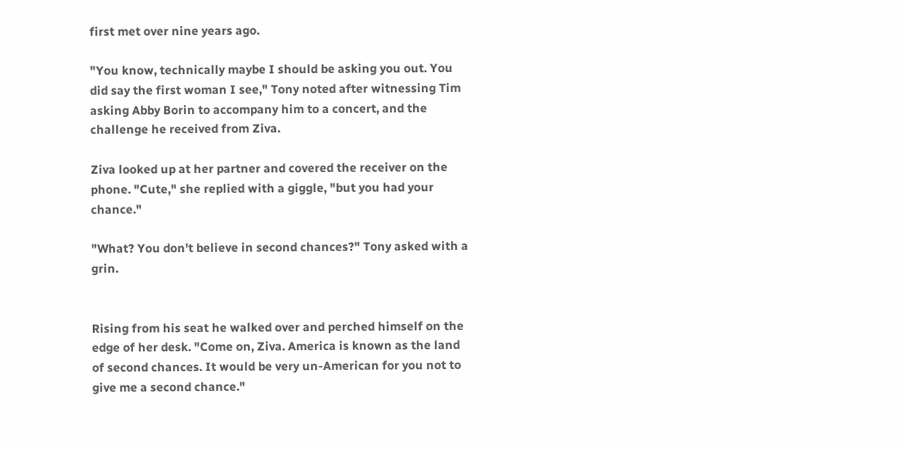first met over nine years ago.

"You know, technically maybe I should be asking you out. You did say the first woman I see," Tony noted after witnessing Tim asking Abby Borin to accompany him to a concert, and the challenge he received from Ziva.

Ziva looked up at her partner and covered the receiver on the phone. "Cute," she replied with a giggle, "but you had your chance."

"What? You don't believe in second chances?" Tony asked with a grin.


Rising from his seat he walked over and perched himself on the edge of her desk. "Come on, Ziva. America is known as the land of second chances. It would be very un-American for you not to give me a second chance."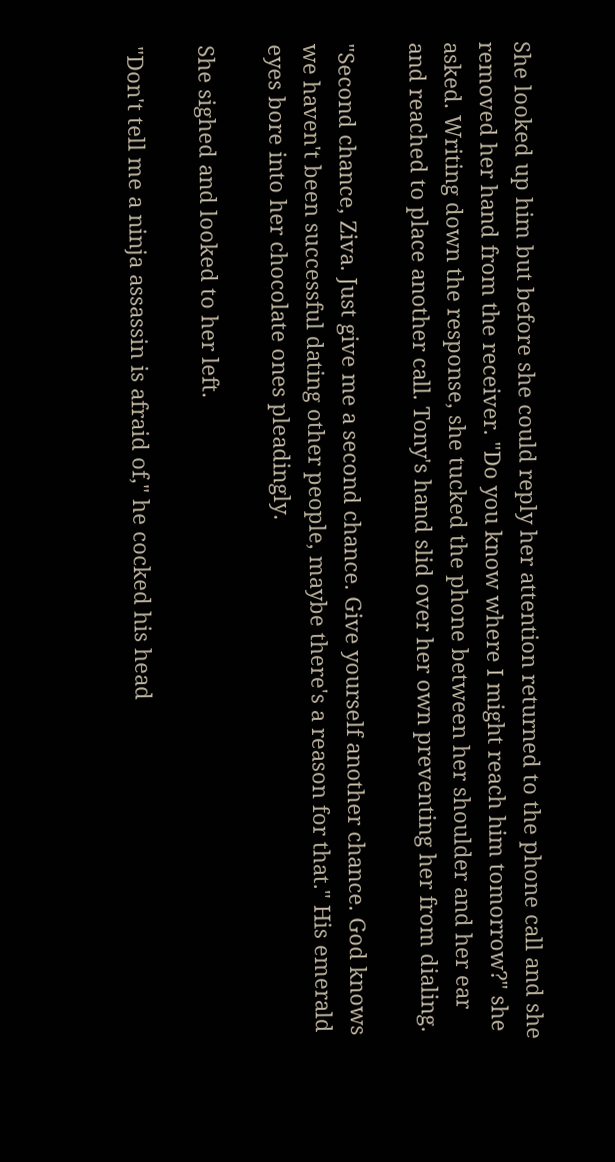She looked up him but before she could reply her attention returned to the phone call and she removed her hand from the receiver. "Do you know where I might reach him tomorrow?" she asked. Writing down the response, she tucked the phone between her shoulder and her ear and reached to place another call. Tony's hand slid over her own preventing her from dialing.

"Second chance, Ziva. Just give me a second chance. Give yourself another chance. God knows we haven't been successful dating other people, maybe there's a reason for that." His emerald eyes bore into her chocolate ones pleadingly.

She sighed and looked to her left.

"Don't tell me a ninja assassin is afraid of," he cocked his head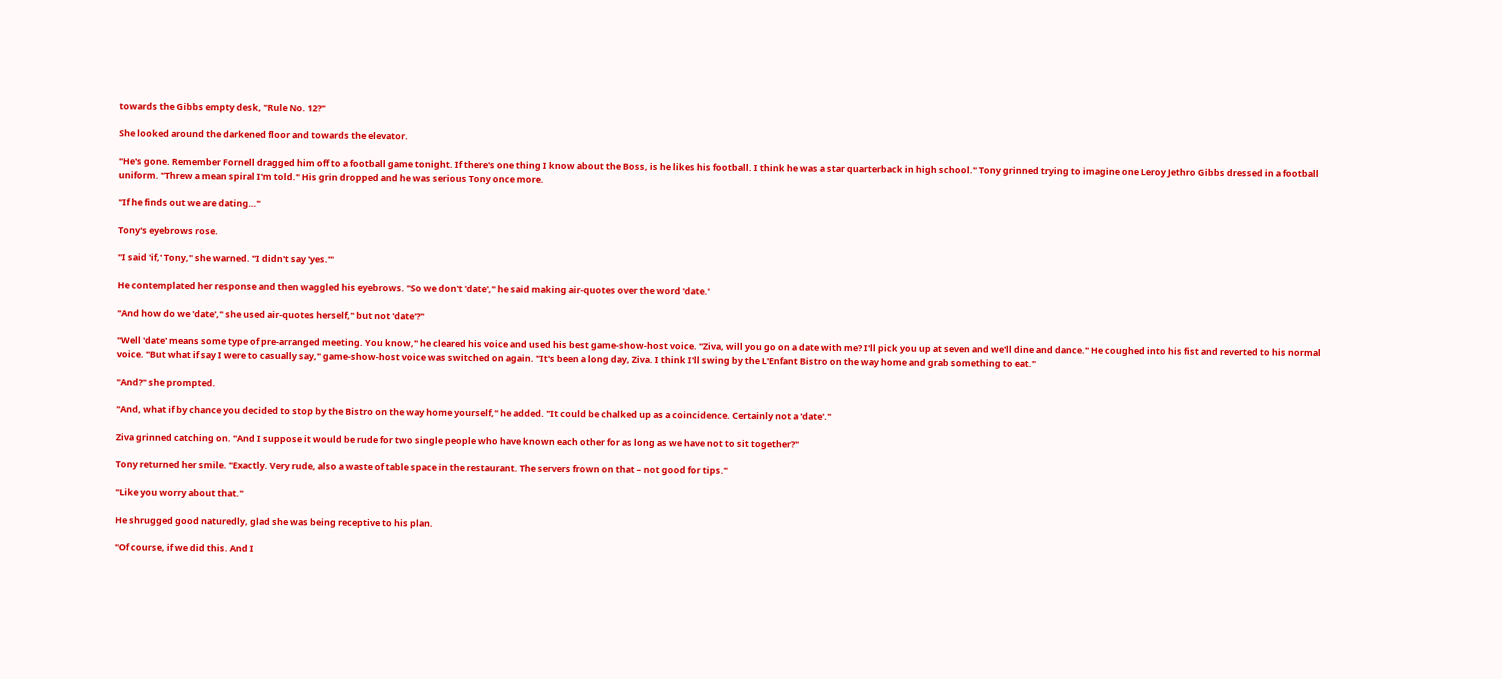towards the Gibbs empty desk, "Rule No. 12?"

She looked around the darkened floor and towards the elevator.

"He's gone. Remember Fornell dragged him off to a football game tonight. If there's one thing I know about the Boss, is he likes his football. I think he was a star quarterback in high school." Tony grinned trying to imagine one Leroy Jethro Gibbs dressed in a football uniform. "Threw a mean spiral I'm told." His grin dropped and he was serious Tony once more.

"If he finds out we are dating…"

Tony's eyebrows rose.

"I said 'if,' Tony," she warned. "I didn't say 'yes.'"

He contemplated her response and then waggled his eyebrows. "So we don't 'date'," he said making air-quotes over the word 'date.'

"And how do we 'date'," she used air-quotes herself," but not 'date'?"

"Well 'date' means some type of pre-arranged meeting. You know," he cleared his voice and used his best game-show-host voice. "Ziva, will you go on a date with me? I'll pick you up at seven and we'll dine and dance." He coughed into his fist and reverted to his normal voice. "But what if say I were to casually say," game-show-host voice was switched on again. "It's been a long day, Ziva. I think I'll swing by the L'Enfant Bistro on the way home and grab something to eat."

"And?" she prompted.

"And, what if by chance you decided to stop by the Bistro on the way home yourself," he added. "It could be chalked up as a coincidence. Certainly not a 'date'."

Ziva grinned catching on. "And I suppose it would be rude for two single people who have known each other for as long as we have not to sit together?"

Tony returned her smile. "Exactly. Very rude, also a waste of table space in the restaurant. The servers frown on that – not good for tips."

"Like you worry about that."

He shrugged good naturedly, glad she was being receptive to his plan.

"Of course, if we did this. And I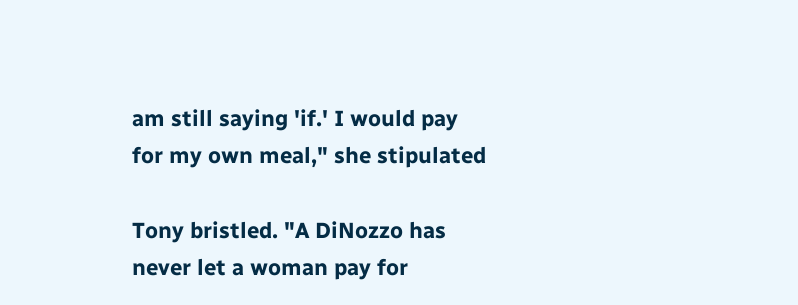am still saying 'if.' I would pay for my own meal," she stipulated

Tony bristled. "A DiNozzo has never let a woman pay for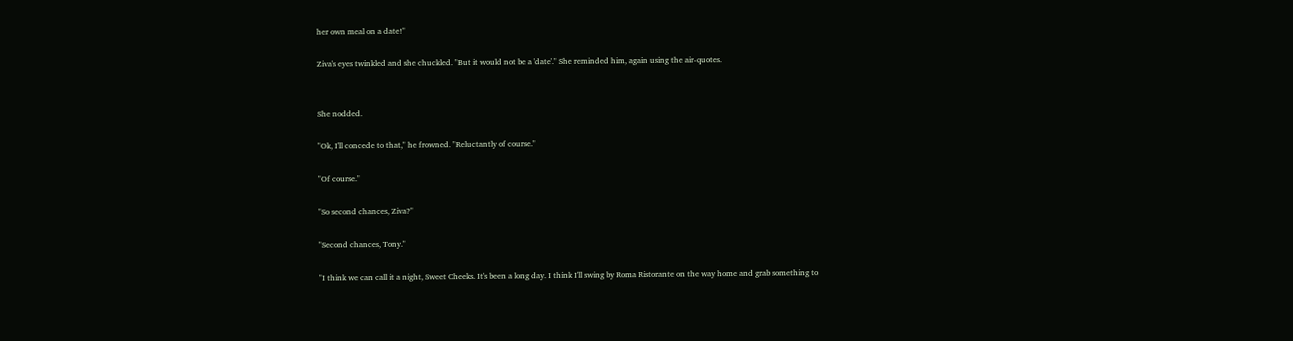her own meal on a date!"

Ziva's eyes twinkled and she chuckled. "But it would not be a 'date'." She reminded him, again using the air-quotes.


She nodded.

"Ok, I'll concede to that," he frowned. "Reluctantly of course."

"Of course."

"So second chances, Ziva?"

"Second chances, Tony."

"I think we can call it a night, Sweet Cheeks. It's been a long day. I think I'll swing by Roma Ristorante on the way home and grab something to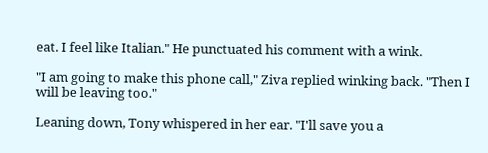eat. I feel like Italian." He punctuated his comment with a wink.

"I am going to make this phone call," Ziva replied winking back. "Then I will be leaving too."

Leaning down, Tony whispered in her ear. "I'll save you a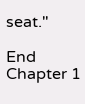seat."

End Chapter 1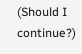(Should I continue?)